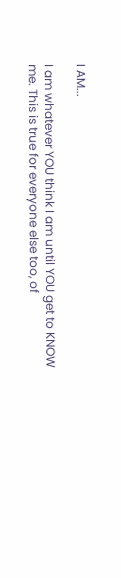I AM...

I am whatever YOU think I am until YOU get to KNOW me. This is true for everyone else too, of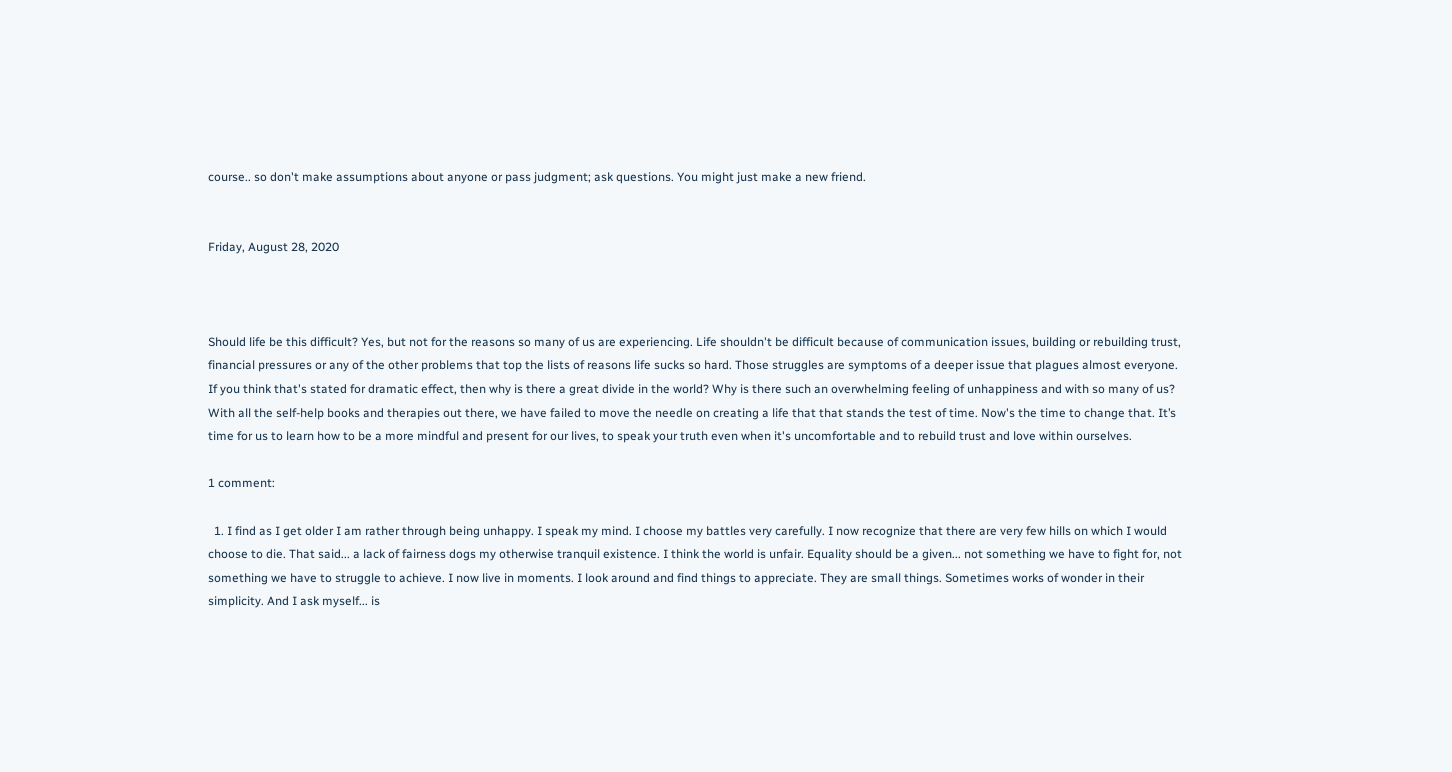course.. so don't make assumptions about anyone or pass judgment; ask questions. You might just make a new friend.


Friday, August 28, 2020



Should life be this difficult? Yes, but not for the reasons so many of us are experiencing. Life shouldn't be difficult because of communication issues, building or rebuilding trust, financial pressures or any of the other problems that top the lists of reasons life sucks so hard. Those struggles are symptoms of a deeper issue that plagues almost everyone. If you think that's stated for dramatic effect, then why is there a great divide in the world? Why is there such an overwhelming feeling of unhappiness and with so many of us? With all the self-help books and therapies out there, we have failed to move the needle on creating a life that that stands the test of time. Now's the time to change that. It’s time for us to learn how to be a more mindful and present for our lives, to speak your truth even when it's uncomfortable and to rebuild trust and love within ourselves.

1 comment:

  1. I find as I get older I am rather through being unhappy. I speak my mind. I choose my battles very carefully. I now recognize that there are very few hills on which I would choose to die. That said... a lack of fairness dogs my otherwise tranquil existence. I think the world is unfair. Equality should be a given... not something we have to fight for, not something we have to struggle to achieve. I now live in moments. I look around and find things to appreciate. They are small things. Sometimes works of wonder in their simplicity. And I ask myself... is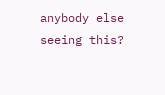anybody else seeing this?